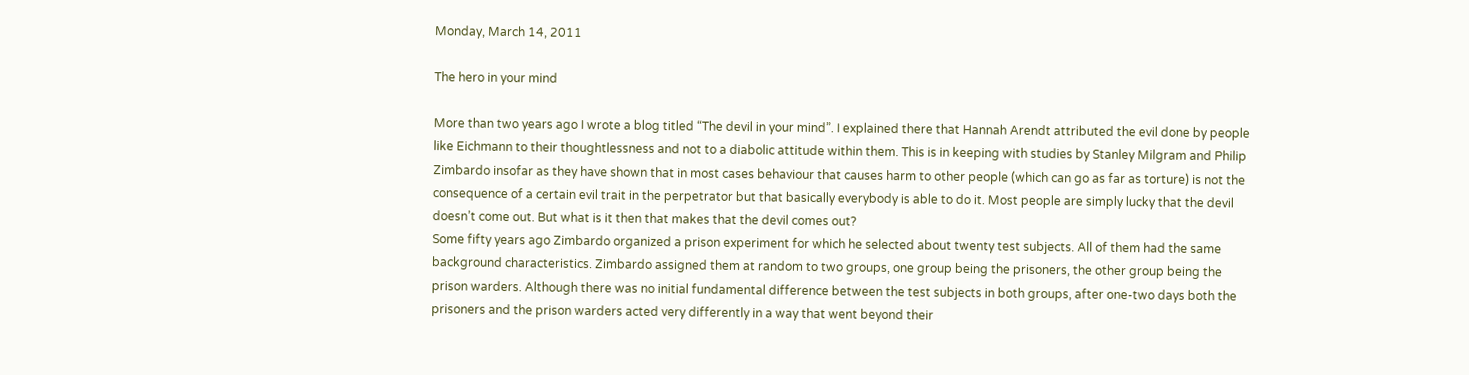Monday, March 14, 2011

The hero in your mind

More than two years ago I wrote a blog titled “The devil in your mind”. I explained there that Hannah Arendt attributed the evil done by people like Eichmann to their thoughtlessness and not to a diabolic attitude within them. This is in keeping with studies by Stanley Milgram and Philip Zimbardo insofar as they have shown that in most cases behaviour that causes harm to other people (which can go as far as torture) is not the consequence of a certain evil trait in the perpetrator but that basically everybody is able to do it. Most people are simply lucky that the devil doesn’t come out. But what is it then that makes that the devil comes out?
Some fifty years ago Zimbardo organized a prison experiment for which he selected about twenty test subjects. All of them had the same background characteristics. Zimbardo assigned them at random to two groups, one group being the prisoners, the other group being the prison warders. Although there was no initial fundamental difference between the test subjects in both groups, after one-two days both the prisoners and the prison warders acted very differently in a way that went beyond their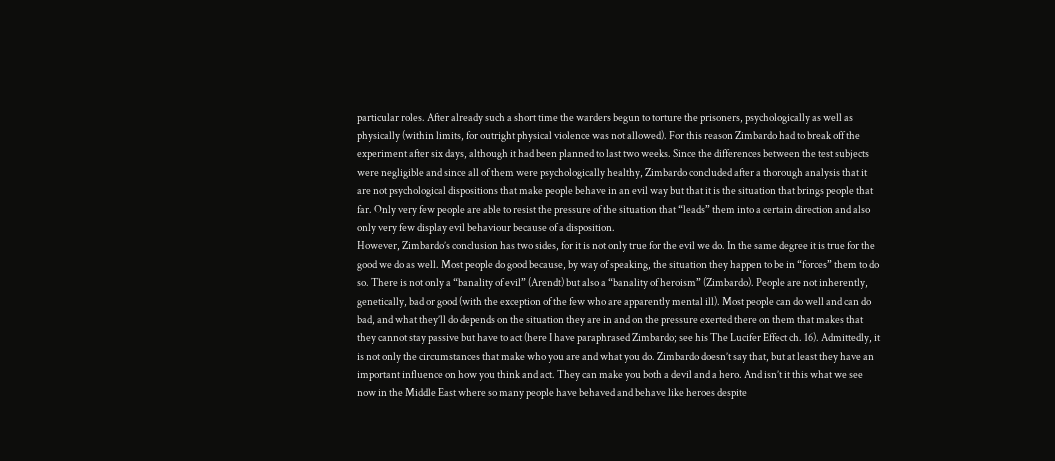particular roles. After already such a short time the warders begun to torture the prisoners, psychologically as well as physically (within limits, for outright physical violence was not allowed). For this reason Zimbardo had to break off the experiment after six days, although it had been planned to last two weeks. Since the differences between the test subjects were negligible and since all of them were psychologically healthy, Zimbardo concluded after a thorough analysis that it are not psychological dispositions that make people behave in an evil way but that it is the situation that brings people that far. Only very few people are able to resist the pressure of the situation that “leads” them into a certain direction and also only very few display evil behaviour because of a disposition.
However, Zimbardo’s conclusion has two sides, for it is not only true for the evil we do. In the same degree it is true for the good we do as well. Most people do good because, by way of speaking, the situation they happen to be in “forces” them to do so. There is not only a “banality of evil” (Arendt) but also a “banality of heroism” (Zimbardo). People are not inherently, genetically, bad or good (with the exception of the few who are apparently mental ill). Most people can do well and can do bad, and what they’ll do depends on the situation they are in and on the pressure exerted there on them that makes that they cannot stay passive but have to act (here I have paraphrased Zimbardo; see his The Lucifer Effect ch. 16). Admittedly, it is not only the circumstances that make who you are and what you do. Zimbardo doesn’t say that, but at least they have an important influence on how you think and act. They can make you both a devil and a hero. And isn’t it this what we see now in the Middle East where so many people have behaved and behave like heroes despite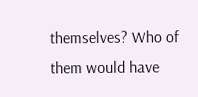themselves? Who of them would have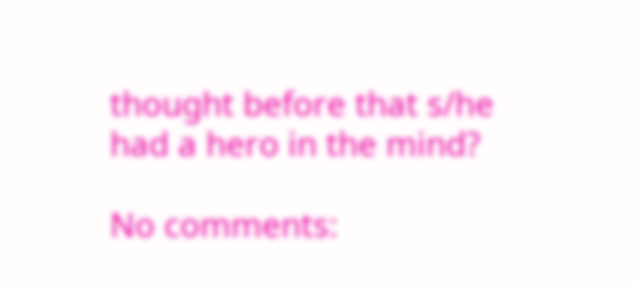thought before that s/he had a hero in the mind?

No comments: